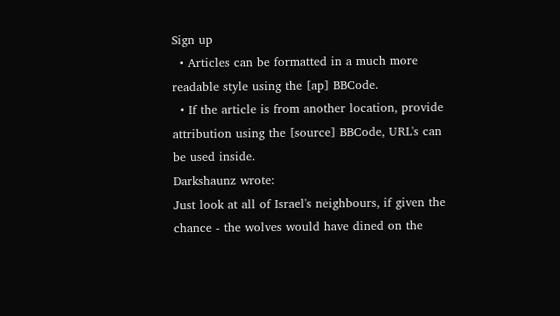Sign up
  • Articles can be formatted in a much more readable style using the [ap] BBCode.
  • If the article is from another location, provide attribution using the [source] BBCode, URL's can be used inside.
Darkshaunz wrote:
Just look at all of Israel's neighbours, if given the chance - the wolves would have dined on the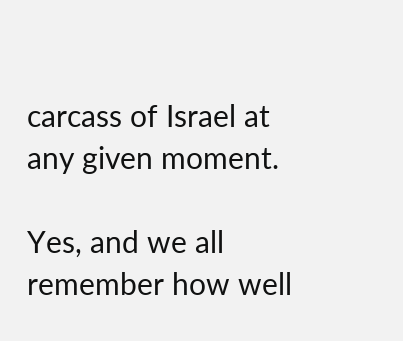carcass of Israel at any given moment.

Yes, and we all remember how well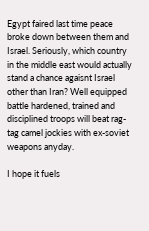Egypt faired last time peace broke down between them and Israel. Seriously, which country in the middle east would actually stand a chance agaisnt Israel other than Iran? Well equipped battle hardened, trained and disciplined troops will beat rag-tag camel jockies with ex-soviet weapons anyday.

I hope it fuels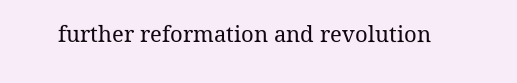further reformation and revolution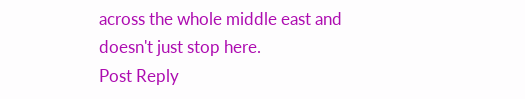across the whole middle east and doesn't just stop here.
Post Reply